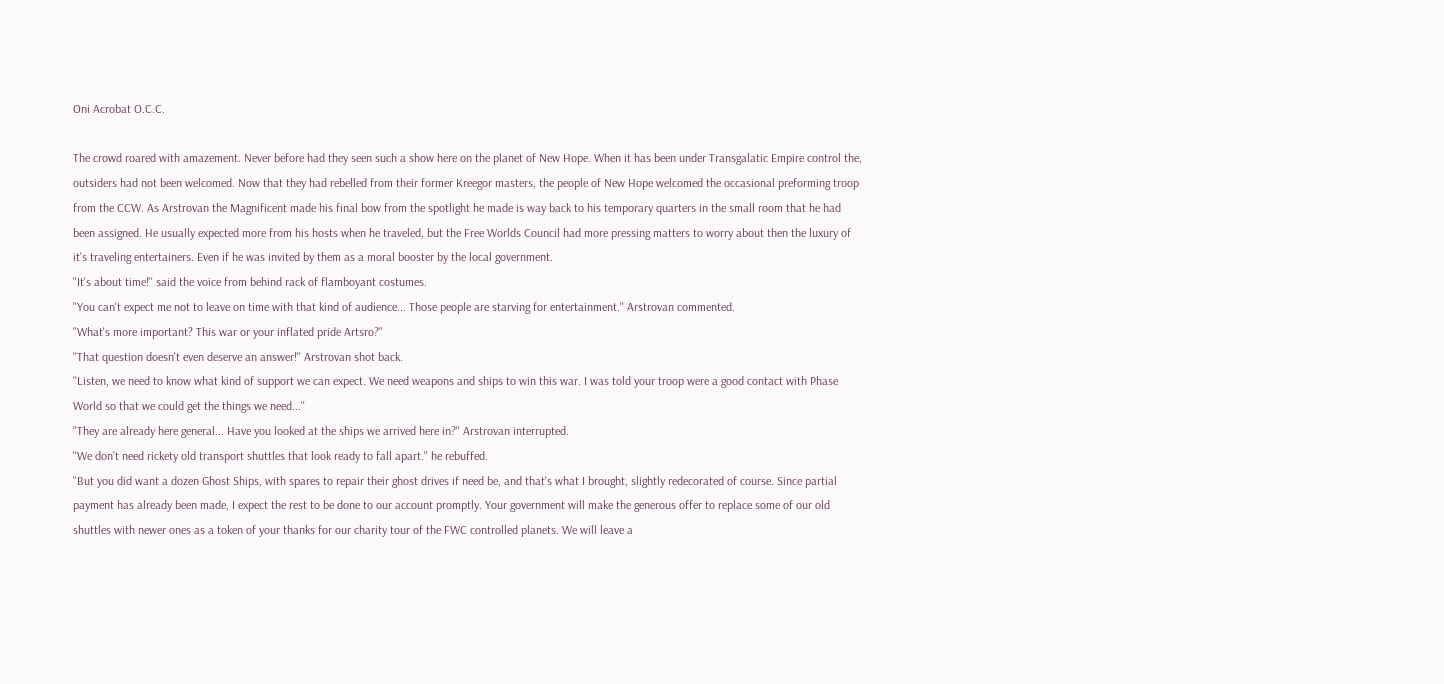Oni Acrobat O.C.C.

The crowd roared with amazement. Never before had they seen such a show here on the planet of New Hope. When it has been under Transgalatic Empire control the, outsiders had not been welcomed. Now that they had rebelled from their former Kreegor masters, the people of New Hope welcomed the occasional preforming troop from the CCW. As Arstrovan the Magnificent made his final bow from the spotlight he made is way back to his temporary quarters in the small room that he had been assigned. He usually expected more from his hosts when he traveled, but the Free Worlds Council had more pressing matters to worry about then the luxury of it's traveling entertainers. Even if he was invited by them as a moral booster by the local government.
''It's about time!'' said the voice from behind rack of flamboyant costumes.
''You can't expect me not to leave on time with that kind of audience... Those people are starving for entertainment.'' Arstrovan commented.
''What's more important? This war or your inflated pride Artsro?''
''That question doesn't even deserve an answer!'' Arstrovan shot back.
''Listen, we need to know what kind of support we can expect. We need weapons and ships to win this war. I was told your troop were a good contact with Phase World so that we could get the things we need...''
''They are already here general... Have you looked at the ships we arrived here in?'' Arstrovan interrupted.
''We don't need rickety old transport shuttles that look ready to fall apart.'' he rebuffed.
''But you did want a dozen Ghost Ships, with spares to repair their ghost drives if need be, and that's what I brought, slightly redecorated of course. Since partial payment has already been made, I expect the rest to be done to our account promptly. Your government will make the generous offer to replace some of our old shuttles with newer ones as a token of your thanks for our charity tour of the FWC controlled planets. We will leave a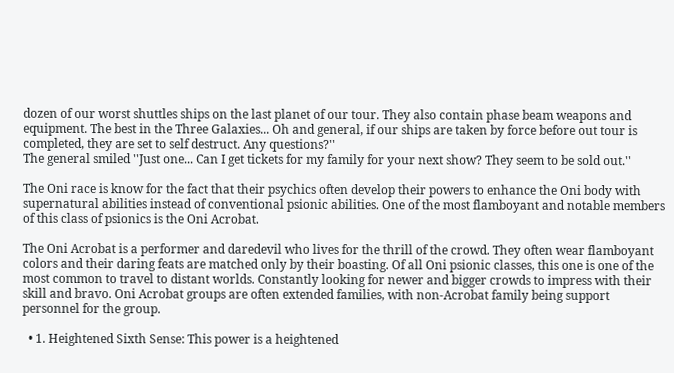dozen of our worst shuttles ships on the last planet of our tour. They also contain phase beam weapons and equipment. The best in the Three Galaxies... Oh and general, if our ships are taken by force before out tour is completed, they are set to self destruct. Any questions?''
The general smiled ''Just one... Can I get tickets for my family for your next show? They seem to be sold out.''

The Oni race is know for the fact that their psychics often develop their powers to enhance the Oni body with supernatural abilities instead of conventional psionic abilities. One of the most flamboyant and notable members of this class of psionics is the Oni Acrobat.

The Oni Acrobat is a performer and daredevil who lives for the thrill of the crowd. They often wear flamboyant colors and their daring feats are matched only by their boasting. Of all Oni psionic classes, this one is one of the most common to travel to distant worlds. Constantly looking for newer and bigger crowds to impress with their skill and bravo. Oni Acrobat groups are often extended families, with non-Acrobat family being support personnel for the group.

  • 1. Heightened Sixth Sense: This power is a heightened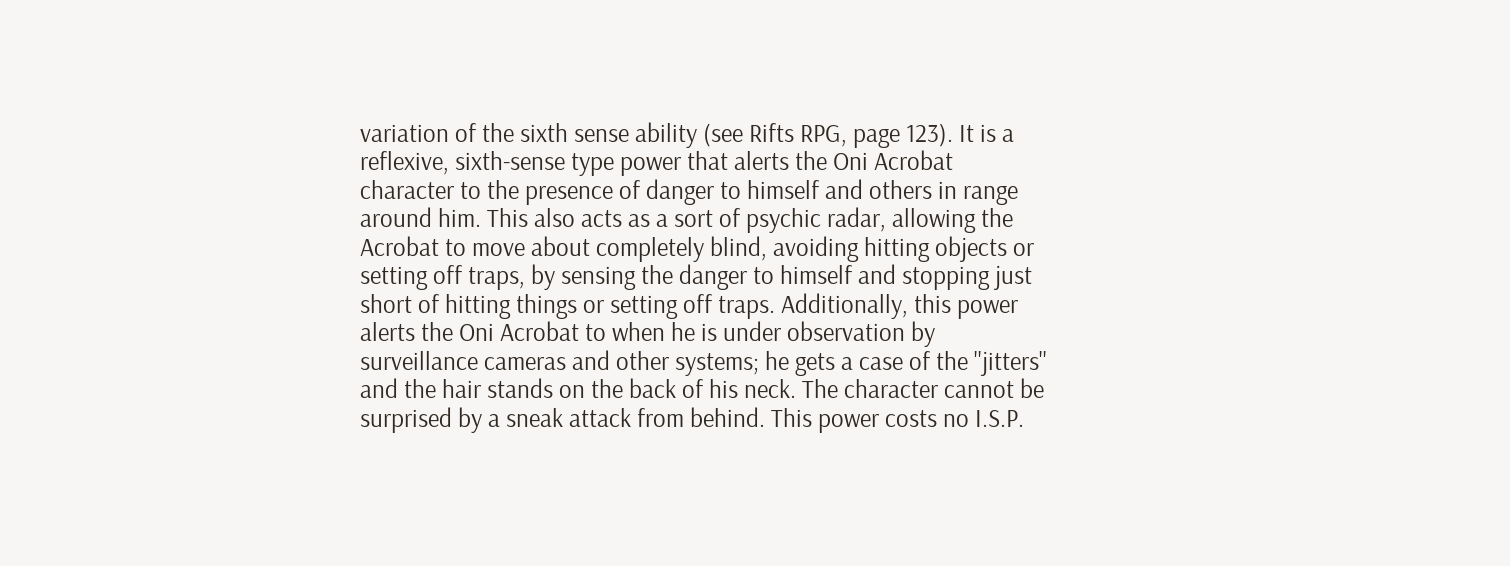variation of the sixth sense ability (see Rifts RPG, page 123). It is a reflexive, sixth-sense type power that alerts the Oni Acrobat character to the presence of danger to himself and others in range around him. This also acts as a sort of psychic radar, allowing the Acrobat to move about completely blind, avoiding hitting objects or setting off traps, by sensing the danger to himself and stopping just short of hitting things or setting off traps. Additionally, this power alerts the Oni Acrobat to when he is under observation by surveillance cameras and other systems; he gets a case of the ''jitters'' and the hair stands on the back of his neck. The character cannot be surprised by a sneak attack from behind. This power costs no I.S.P.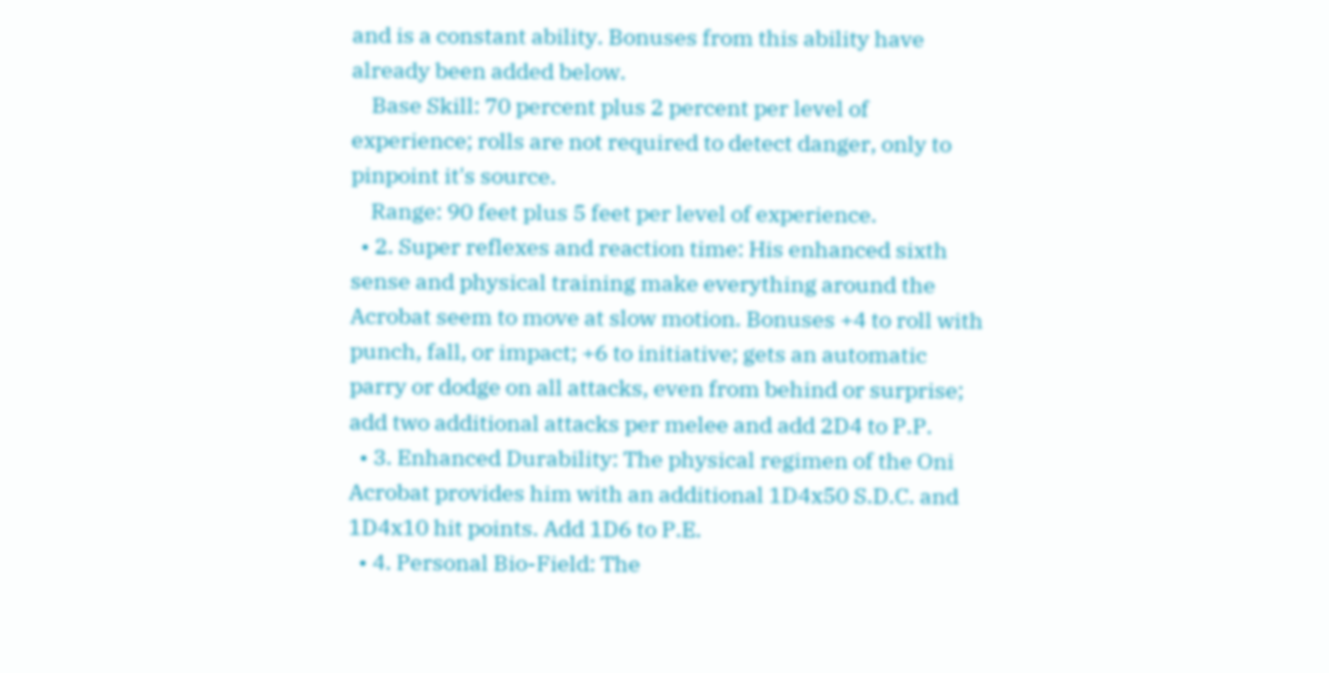and is a constant ability. Bonuses from this ability have already been added below.
    Base Skill: 70 percent plus 2 percent per level of experience; rolls are not required to detect danger, only to pinpoint it's source.
    Range: 90 feet plus 5 feet per level of experience.
  • 2. Super reflexes and reaction time: His enhanced sixth sense and physical training make everything around the Acrobat seem to move at slow motion. Bonuses +4 to roll with punch, fall, or impact; +6 to initiative; gets an automatic parry or dodge on all attacks, even from behind or surprise; add two additional attacks per melee and add 2D4 to P.P.
  • 3. Enhanced Durability: The physical regimen of the Oni Acrobat provides him with an additional 1D4x50 S.D.C. and 1D4x10 hit points. Add 1D6 to P.E.
  • 4. Personal Bio-Field: The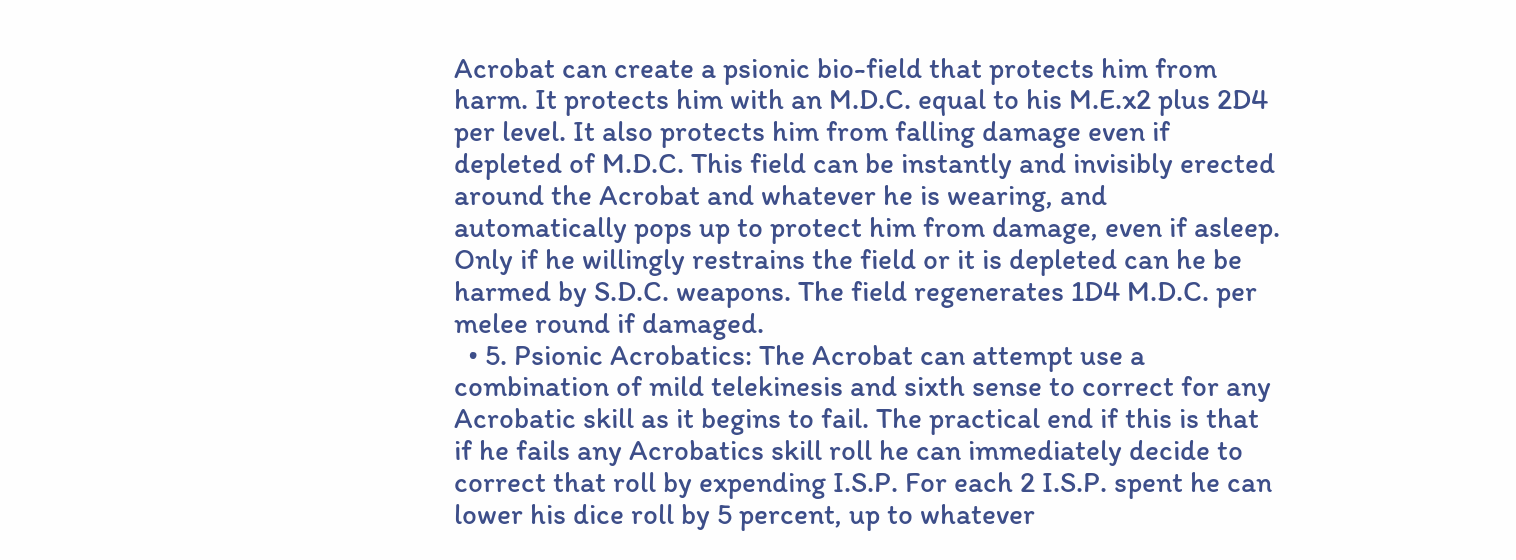Acrobat can create a psionic bio-field that protects him from harm. It protects him with an M.D.C. equal to his M.E.x2 plus 2D4 per level. It also protects him from falling damage even if depleted of M.D.C. This field can be instantly and invisibly erected around the Acrobat and whatever he is wearing, and automatically pops up to protect him from damage, even if asleep. Only if he willingly restrains the field or it is depleted can he be harmed by S.D.C. weapons. The field regenerates 1D4 M.D.C. per melee round if damaged.
  • 5. Psionic Acrobatics: The Acrobat can attempt use a combination of mild telekinesis and sixth sense to correct for any Acrobatic skill as it begins to fail. The practical end if this is that if he fails any Acrobatics skill roll he can immediately decide to correct that roll by expending I.S.P. For each 2 I.S.P. spent he can lower his dice roll by 5 percent, up to whatever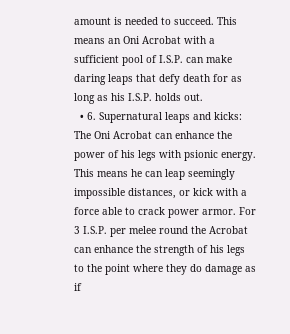amount is needed to succeed. This means an Oni Acrobat with a sufficient pool of I.S.P. can make daring leaps that defy death for as long as his I.S.P. holds out.
  • 6. Supernatural leaps and kicks: The Oni Acrobat can enhance the power of his legs with psionic energy. This means he can leap seemingly impossible distances, or kick with a force able to crack power armor. For 3 I.S.P. per melee round the Acrobat can enhance the strength of his legs to the point where they do damage as if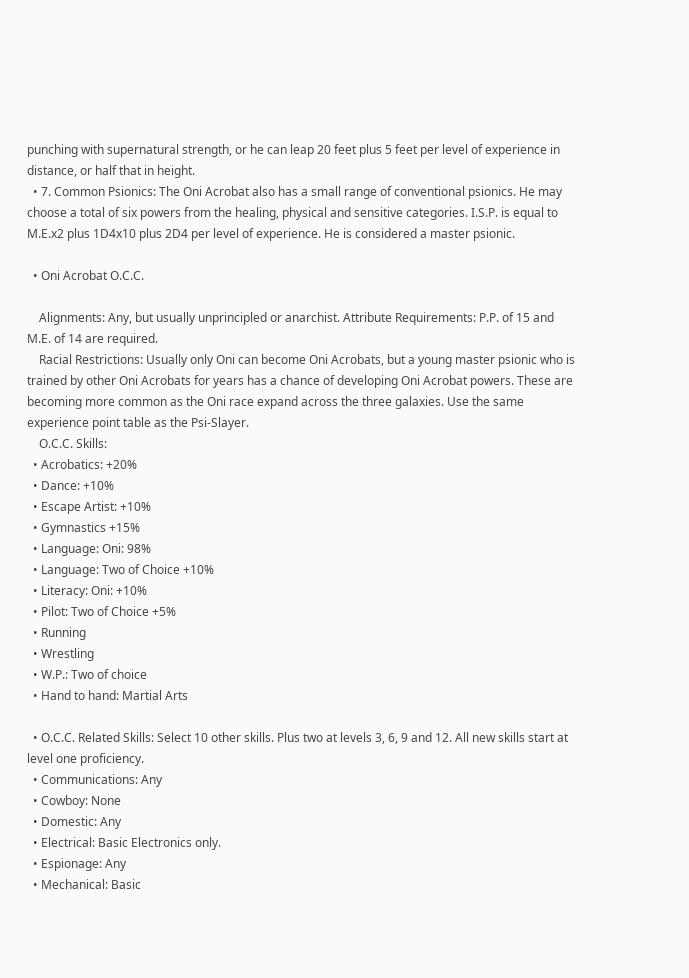punching with supernatural strength, or he can leap 20 feet plus 5 feet per level of experience in distance, or half that in height.
  • 7. Common Psionics: The Oni Acrobat also has a small range of conventional psionics. He may choose a total of six powers from the healing, physical and sensitive categories. I.S.P. is equal to M.E.x2 plus 1D4x10 plus 2D4 per level of experience. He is considered a master psionic.

  • Oni Acrobat O.C.C.

    Alignments: Any, but usually unprincipled or anarchist. Attribute Requirements: P.P. of 15 and M.E. of 14 are required.
    Racial Restrictions: Usually only Oni can become Oni Acrobats, but a young master psionic who is trained by other Oni Acrobats for years has a chance of developing Oni Acrobat powers. These are becoming more common as the Oni race expand across the three galaxies. Use the same experience point table as the Psi-Slayer.
    O.C.C. Skills:
  • Acrobatics: +20%
  • Dance: +10%
  • Escape Artist: +10%
  • Gymnastics +15%
  • Language: Oni: 98%
  • Language: Two of Choice +10%
  • Literacy: Oni: +10%
  • Pilot: Two of Choice +5%
  • Running
  • Wrestling
  • W.P.: Two of choice
  • Hand to hand: Martial Arts

  • O.C.C. Related Skills: Select 10 other skills. Plus two at levels 3, 6, 9 and 12. All new skills start at level one proficiency.
  • Communications: Any
  • Cowboy: None
  • Domestic: Any
  • Electrical: Basic Electronics only.
  • Espionage: Any
  • Mechanical: Basic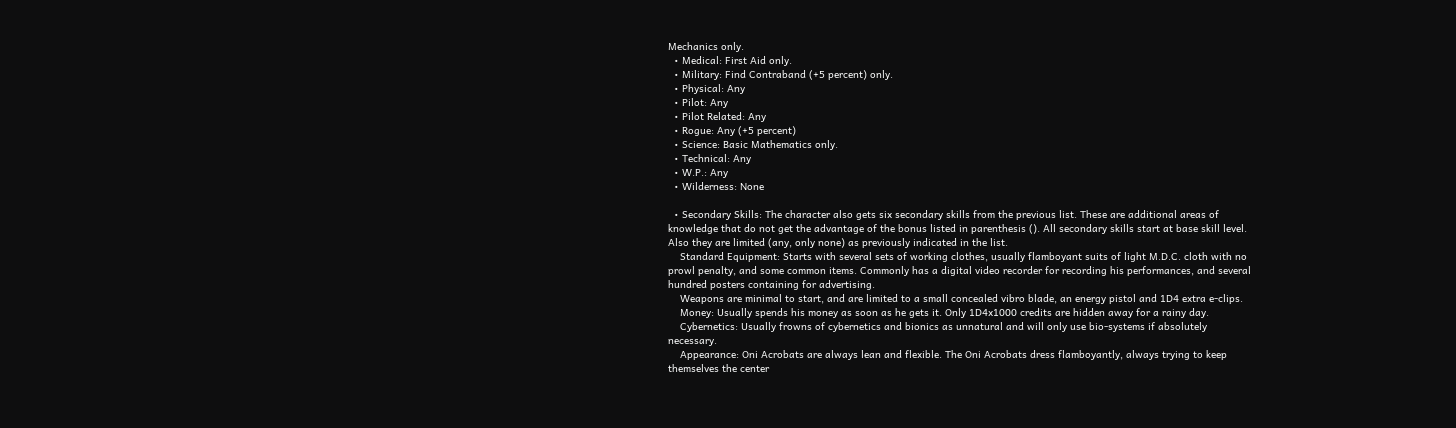Mechanics only.
  • Medical: First Aid only.
  • Military: Find Contraband (+5 percent) only.
  • Physical: Any
  • Pilot: Any
  • Pilot Related: Any
  • Rogue: Any (+5 percent)
  • Science: Basic Mathematics only.
  • Technical: Any
  • W.P.: Any
  • Wilderness: None

  • Secondary Skills: The character also gets six secondary skills from the previous list. These are additional areas of knowledge that do not get the advantage of the bonus listed in parenthesis (). All secondary skills start at base skill level. Also they are limited (any, only none) as previously indicated in the list.
    Standard Equipment: Starts with several sets of working clothes, usually flamboyant suits of light M.D.C. cloth with no prowl penalty, and some common items. Commonly has a digital video recorder for recording his performances, and several hundred posters containing for advertising.
    Weapons are minimal to start, and are limited to a small concealed vibro blade, an energy pistol and 1D4 extra e-clips.
    Money: Usually spends his money as soon as he gets it. Only 1D4x1000 credits are hidden away for a rainy day.
    Cybernetics: Usually frowns of cybernetics and bionics as unnatural and will only use bio-systems if absolutely necessary.
    Appearance: Oni Acrobats are always lean and flexible. The Oni Acrobats dress flamboyantly, always trying to keep themselves the center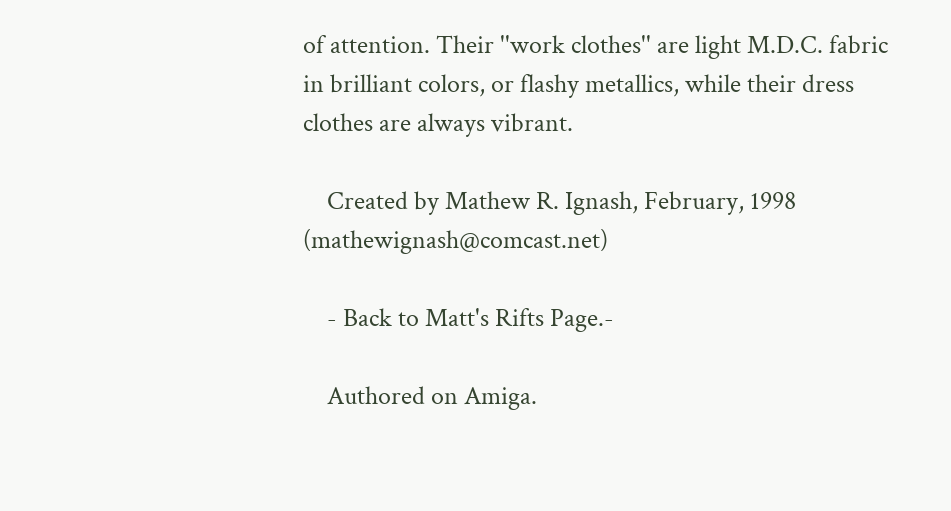of attention. Their ''work clothes'' are light M.D.C. fabric in brilliant colors, or flashy metallics, while their dress clothes are always vibrant.

    Created by Mathew R. Ignash, February, 1998 (mathewignash@comcast.net)

    - Back to Matt's Rifts Page.-

    Authored on Amiga.